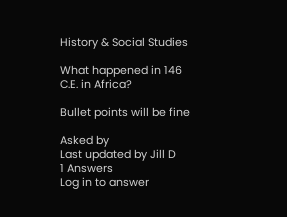History & Social Studies

What happened in 146 C.E. in Africa?

Bullet points will be fine

Asked by
Last updated by Jill D
1 Answers
Log in to answer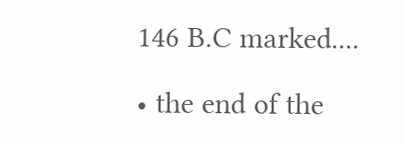146 B.C marked....

• the end of the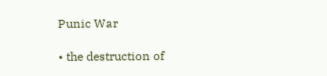Punic War

• the destruction of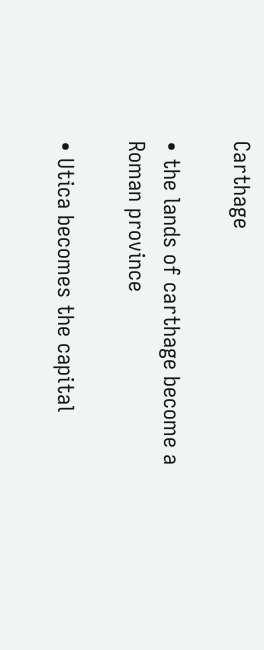Carthage

• the lands of carthage become a Roman province

• Utica becomes the capital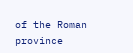of the Roman province